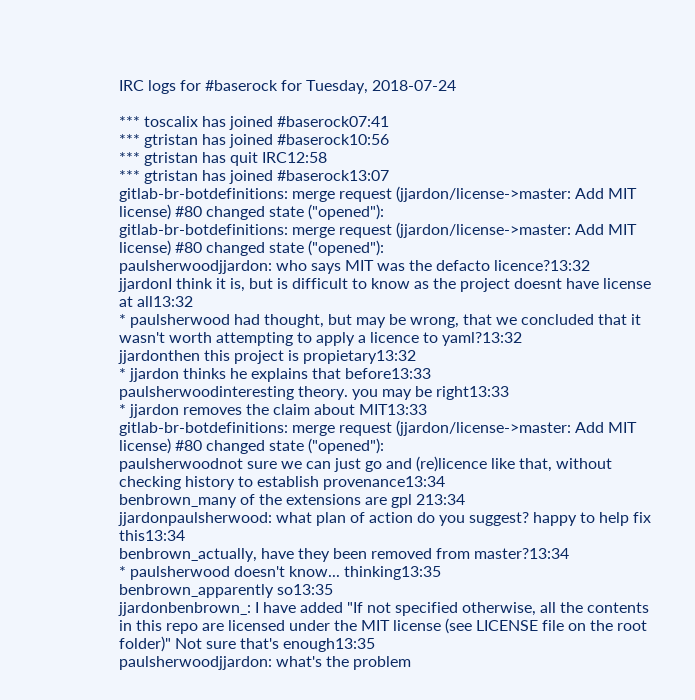IRC logs for #baserock for Tuesday, 2018-07-24

*** toscalix has joined #baserock07:41
*** gtristan has joined #baserock10:56
*** gtristan has quit IRC12:58
*** gtristan has joined #baserock13:07
gitlab-br-botdefinitions: merge request (jjardon/license->master: Add MIT license) #80 changed state ("opened"):
gitlab-br-botdefinitions: merge request (jjardon/license->master: Add MIT license) #80 changed state ("opened"):
paulsherwoodjjardon: who says MIT was the defacto licence?13:32
jjardonI think it is, but is difficult to know as the project doesnt have license at all13:32
* paulsherwood had thought, but may be wrong, that we concluded that it wasn't worth attempting to apply a licence to yaml?13:32
jjardonthen this project is propietary13:32
* jjardon thinks he explains that before13:33
paulsherwoodinteresting theory. you may be right13:33
* jjardon removes the claim about MIT13:33
gitlab-br-botdefinitions: merge request (jjardon/license->master: Add MIT license) #80 changed state ("opened"):
paulsherwoodnot sure we can just go and (re)licence like that, without checking history to establish provenance13:34
benbrown_many of the extensions are gpl 213:34
jjardonpaulsherwood: what plan of action do you suggest? happy to help fix this13:34
benbrown_actually, have they been removed from master?13:34
* paulsherwood doesn't know... thinking13:35
benbrown_apparently so13:35
jjardonbenbrown_: I have added "If not specified otherwise, all the contents in this repo are licensed under the MIT license (see LICENSE file on the root folder)" Not sure that's enough13:35
paulsherwoodjjardon: what's the problem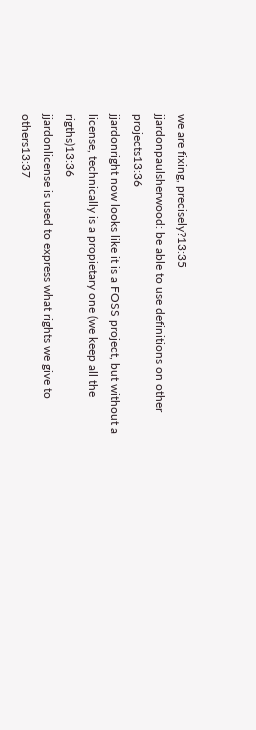we are fixing, precisely?13:35
jjardonpaulsherwood: be able to use definitions on other projects13:36
jjardonright now looks like it is a FOSS project, but without a license, technically is a propietary one (we keep all the rigths)13:36
jjardonlicense is used to express what rights we give to others13:37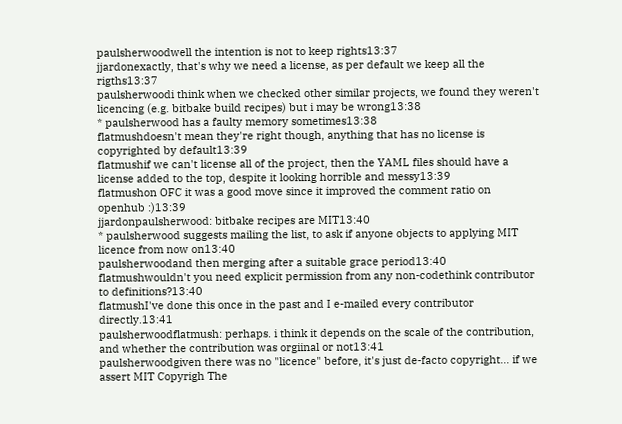paulsherwoodwell the intention is not to keep rights13:37
jjardonexactly, that's why we need a license, as per default we keep all the rigths13:37
paulsherwoodi think when we checked other similar projects, we found they weren't licencing (e.g. bitbake build recipes) but i may be wrong13:38
* paulsherwood has a faulty memory sometimes13:38
flatmushdoesn't mean they're right though, anything that has no license is copyrighted by default13:39
flatmushif we can't license all of the project, then the YAML files should have a license added to the top, despite it looking horrible and messy13:39
flatmushon OFC it was a good move since it improved the comment ratio on openhub :)13:39
jjardonpaulsherwood: bitbake recipes are MIT13:40
* paulsherwood suggests mailing the list, to ask if anyone objects to applying MIT licence from now on13:40
paulsherwoodand then merging after a suitable grace period13:40
flatmushwouldn't you need explicit permission from any non-codethink contributor to definitions?13:40
flatmushI've done this once in the past and I e-mailed every contributor directly.13:41
paulsherwoodflatmush: perhaps. i think it depends on the scale of the contribution, and whether the contribution was orgiinal or not13:41
paulsherwoodgiven there was no "licence" before, it's just de-facto copyright... if we assert MIT Copyrigh The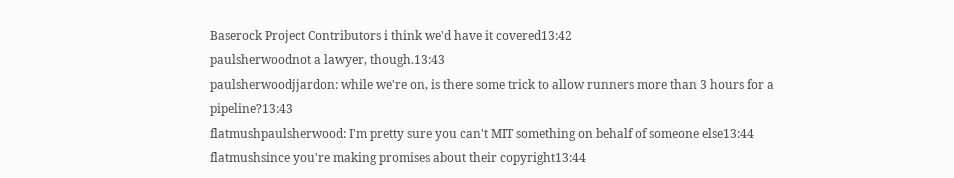Baserock Project Contributors i think we'd have it covered13:42
paulsherwoodnot a lawyer, though.13:43
paulsherwoodjjardon: while we're on, is there some trick to allow runners more than 3 hours for a pipeline?13:43
flatmushpaulsherwood: I'm pretty sure you can't MIT something on behalf of someone else13:44
flatmushsince you're making promises about their copyright13:44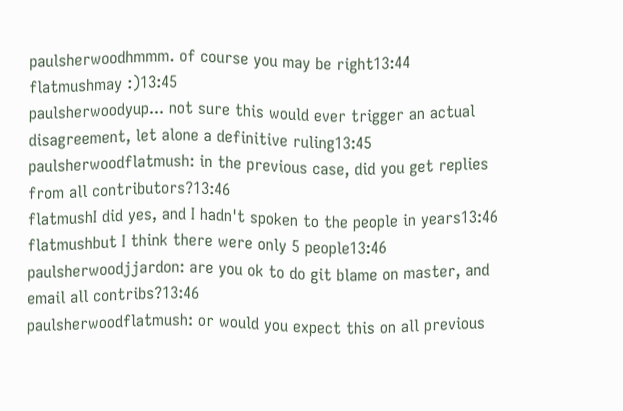paulsherwoodhmmm. of course you may be right13:44
flatmushmay :)13:45
paulsherwoodyup... not sure this would ever trigger an actual disagreement, let alone a definitive ruling13:45
paulsherwoodflatmush: in the previous case, did you get replies from all contributors?13:46
flatmushI did yes, and I hadn't spoken to the people in years13:46
flatmushbut I think there were only 5 people13:46
paulsherwoodjjardon: are you ok to do git blame on master, and email all contribs?13:46
paulsherwoodflatmush: or would you expect this on all previous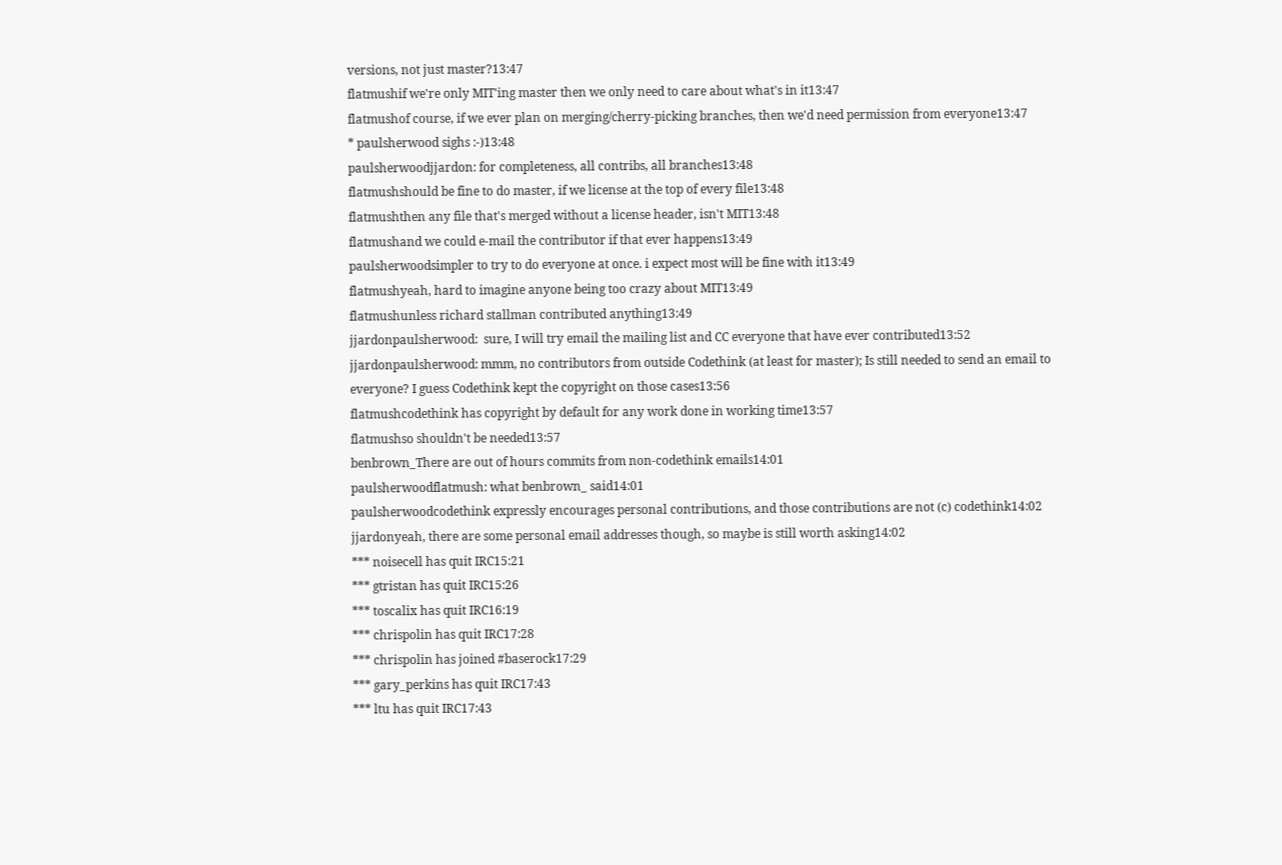versions, not just master?13:47
flatmushif we're only MIT'ing master then we only need to care about what's in it13:47
flatmushof course, if we ever plan on merging/cherry-picking branches, then we'd need permission from everyone13:47
* paulsherwood sighs :-)13:48
paulsherwoodjjardon: for completeness, all contribs, all branches13:48
flatmushshould be fine to do master, if we license at the top of every file13:48
flatmushthen any file that's merged without a license header, isn't MIT13:48
flatmushand we could e-mail the contributor if that ever happens13:49
paulsherwoodsimpler to try to do everyone at once. i expect most will be fine with it13:49
flatmushyeah, hard to imagine anyone being too crazy about MIT13:49
flatmushunless richard stallman contributed anything13:49
jjardonpaulsherwood:  sure, I will try email the mailing list and CC everyone that have ever contributed13:52
jjardonpaulsherwood: mmm, no contributors from outside Codethink (at least for master); Is still needed to send an email to everyone? I guess Codethink kept the copyright on those cases13:56
flatmushcodethink has copyright by default for any work done in working time13:57
flatmushso shouldn't be needed13:57
benbrown_There are out of hours commits from non-codethink emails14:01
paulsherwoodflatmush: what benbrown_ said14:01
paulsherwoodcodethink expressly encourages personal contributions, and those contributions are not (c) codethink14:02
jjardonyeah, there are some personal email addresses though, so maybe is still worth asking14:02
*** noisecell has quit IRC15:21
*** gtristan has quit IRC15:26
*** toscalix has quit IRC16:19
*** chrispolin has quit IRC17:28
*** chrispolin has joined #baserock17:29
*** gary_perkins has quit IRC17:43
*** ltu has quit IRC17:43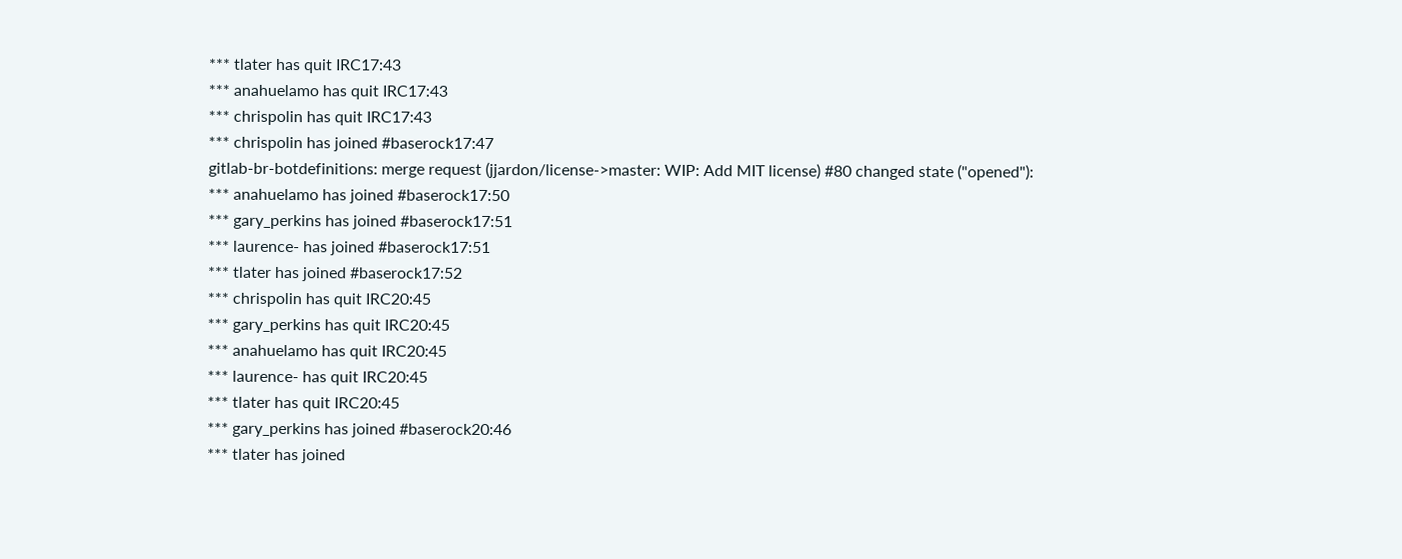*** tlater has quit IRC17:43
*** anahuelamo has quit IRC17:43
*** chrispolin has quit IRC17:43
*** chrispolin has joined #baserock17:47
gitlab-br-botdefinitions: merge request (jjardon/license->master: WIP: Add MIT license) #80 changed state ("opened"):
*** anahuelamo has joined #baserock17:50
*** gary_perkins has joined #baserock17:51
*** laurence- has joined #baserock17:51
*** tlater has joined #baserock17:52
*** chrispolin has quit IRC20:45
*** gary_perkins has quit IRC20:45
*** anahuelamo has quit IRC20:45
*** laurence- has quit IRC20:45
*** tlater has quit IRC20:45
*** gary_perkins has joined #baserock20:46
*** tlater has joined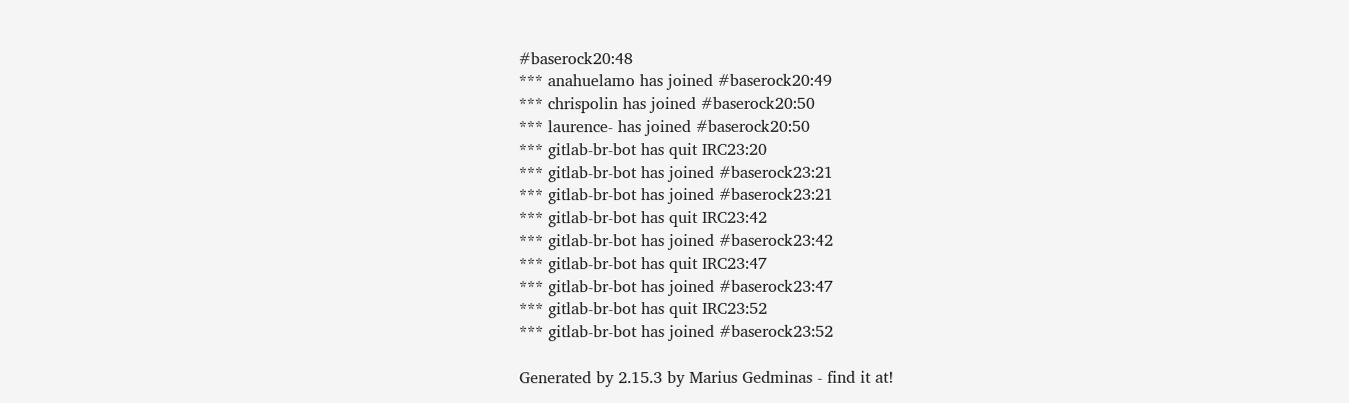#baserock20:48
*** anahuelamo has joined #baserock20:49
*** chrispolin has joined #baserock20:50
*** laurence- has joined #baserock20:50
*** gitlab-br-bot has quit IRC23:20
*** gitlab-br-bot has joined #baserock23:21
*** gitlab-br-bot has joined #baserock23:21
*** gitlab-br-bot has quit IRC23:42
*** gitlab-br-bot has joined #baserock23:42
*** gitlab-br-bot has quit IRC23:47
*** gitlab-br-bot has joined #baserock23:47
*** gitlab-br-bot has quit IRC23:52
*** gitlab-br-bot has joined #baserock23:52

Generated by 2.15.3 by Marius Gedminas - find it at!